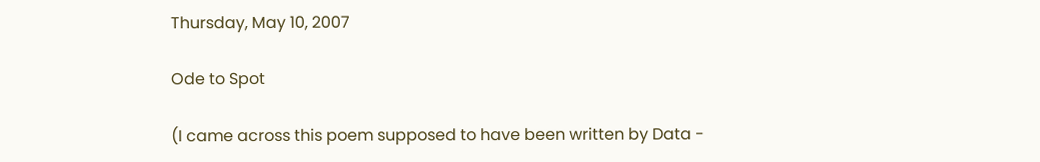Thursday, May 10, 2007

Ode to Spot

(I came across this poem supposed to have been written by Data -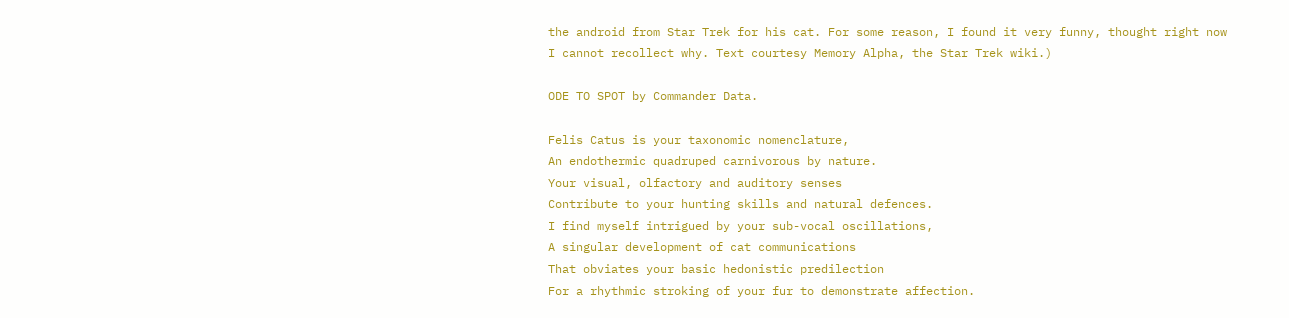the android from Star Trek for his cat. For some reason, I found it very funny, thought right now I cannot recollect why. Text courtesy Memory Alpha, the Star Trek wiki.)

ODE TO SPOT by Commander Data.

Felis Catus is your taxonomic nomenclature,
An endothermic quadruped carnivorous by nature.
Your visual, olfactory and auditory senses
Contribute to your hunting skills and natural defences.
I find myself intrigued by your sub-vocal oscillations,
A singular development of cat communications
That obviates your basic hedonistic predilection
For a rhythmic stroking of your fur to demonstrate affection.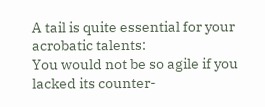A tail is quite essential for your acrobatic talents:
You would not be so agile if you lacked its counter-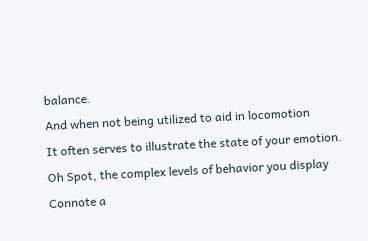balance.
And when not being utilized to aid in locomotion
It often serves to illustrate the state of your emotion.
Oh Spot, the complex levels of behavior you display
Connote a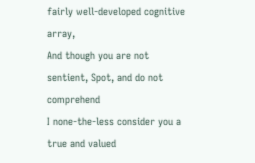fairly well-developed cognitive array,
And though you are not sentient, Spot, and do not comprehend
I none-the-less consider you a true and valued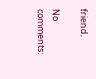friend.

No comments: